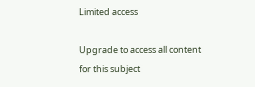Limited access

Upgrade to access all content for this subject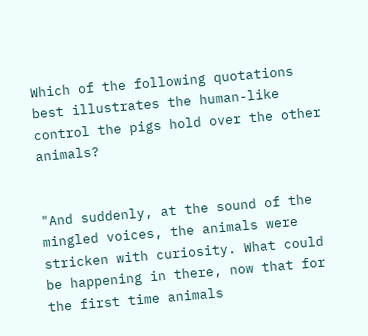Which of the following quotations best illustrates the human-like control the pigs hold over the other animals?


"And suddenly, at the sound of the mingled voices, the animals were stricken with curiosity. What could be happening in there, now that for the first time animals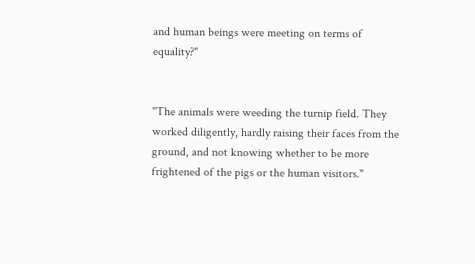and human beings were meeting on terms of equality?"


"The animals were weeding the turnip field. They worked diligently, hardly raising their faces from the ground, and not knowing whether to be more frightened of the pigs or the human visitors."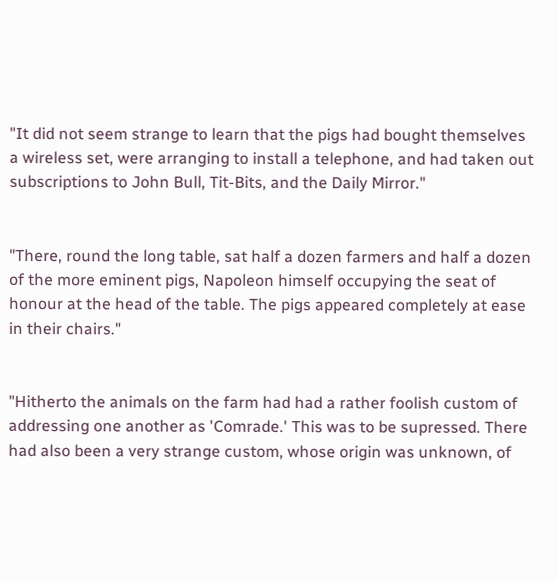"It did not seem strange to learn that the pigs had bought themselves a wireless set, were arranging to install a telephone, and had taken out subscriptions to John Bull, Tit-Bits, and the Daily Mirror."


"There, round the long table, sat half a dozen farmers and half a dozen of the more eminent pigs, Napoleon himself occupying the seat of honour at the head of the table. The pigs appeared completely at ease in their chairs."


"Hitherto the animals on the farm had had a rather foolish custom of addressing one another as 'Comrade.' This was to be supressed. There had also been a very strange custom, whose origin was unknown, of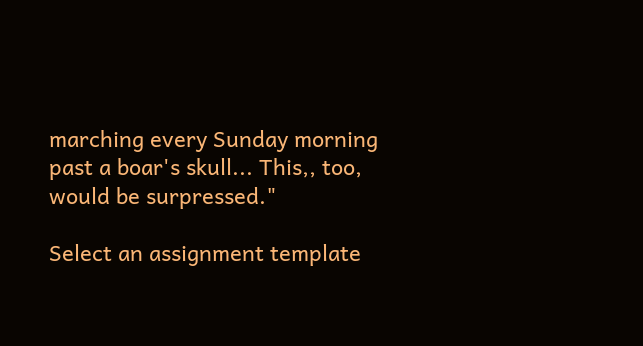marching every Sunday morning past a boar's skull... This,, too, would be surpressed."

Select an assignment template